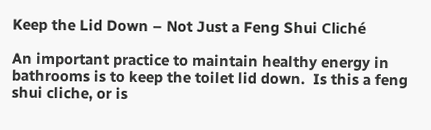Keep the Lid Down – Not Just a Feng Shui Cliché

An important practice to maintain healthy energy in bathrooms is to keep the toilet lid down.  Is this a feng shui cliche, or is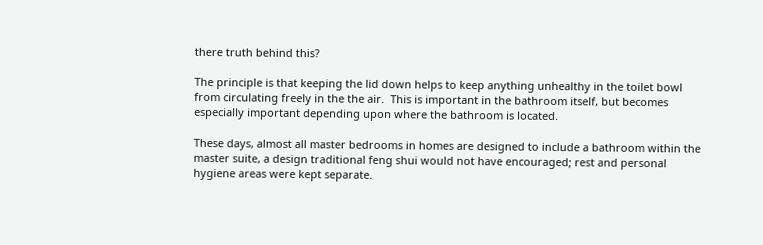there truth behind this?

The principle is that keeping the lid down helps to keep anything unhealthy in the toilet bowl from circulating freely in the the air.  This is important in the bathroom itself, but becomes especially important depending upon where the bathroom is located.

These days, almost all master bedrooms in homes are designed to include a bathroom within the master suite, a design traditional feng shui would not have encouraged; rest and personal hygiene areas were kept separate.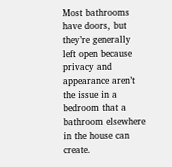Most bathrooms have doors, but they’re generally left open because privacy and appearance aren’t the issue in a bedroom that a bathroom elsewhere in the house can create.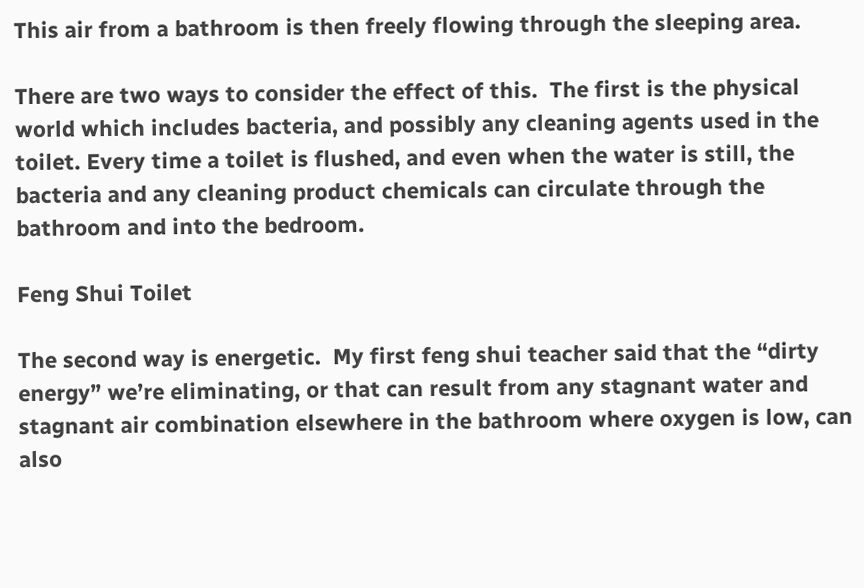This air from a bathroom is then freely flowing through the sleeping area.

There are two ways to consider the effect of this.  The first is the physical world which includes bacteria, and possibly any cleaning agents used in the toilet. Every time a toilet is flushed, and even when the water is still, the bacteria and any cleaning product chemicals can circulate through the bathroom and into the bedroom.

Feng Shui Toilet

The second way is energetic.  My first feng shui teacher said that the “dirty energy” we’re eliminating, or that can result from any stagnant water and stagnant air combination elsewhere in the bathroom where oxygen is low, can also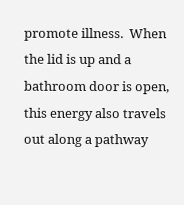promote illness.  When the lid is up and a bathroom door is open, this energy also travels out along a pathway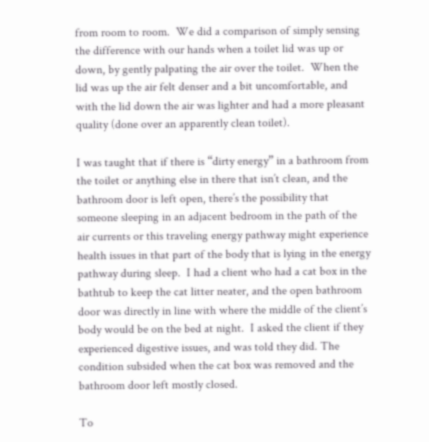from room to room.  We did a comparison of simply sensing the difference with our hands when a toilet lid was up or down, by gently palpating the air over the toilet.  When the lid was up the air felt denser and a bit uncomfortable, and with the lid down the air was lighter and had a more pleasant quality (done over an apparently clean toilet).

I was taught that if there is “dirty energy” in a bathroom from the toilet or anything else in there that isn’t clean, and the bathroom door is left open, there’s the possibility that someone sleeping in an adjacent bedroom in the path of the air currents or this traveling energy pathway might experience health issues in that part of the body that is lying in the energy pathway during sleep.  I had a client who had a cat box in the bathtub to keep the cat litter neater, and the open bathroom door was directly in line with where the middle of the client’s body would be on the bed at night.  I asked the client if they experienced digestive issues, and was told they did. The condition subsided when the cat box was removed and the bathroom door left mostly closed.

To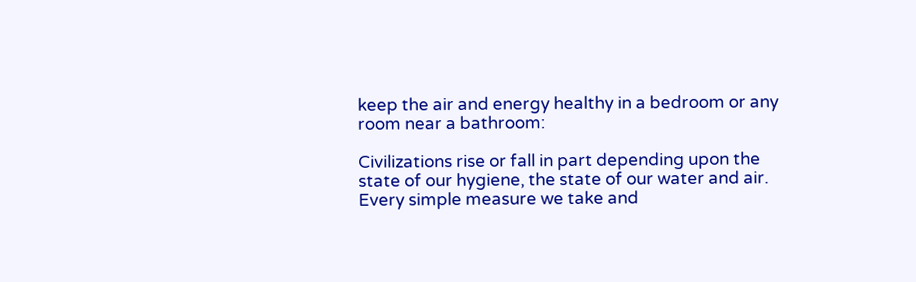keep the air and energy healthy in a bedroom or any room near a bathroom:

Civilizations rise or fall in part depending upon the state of our hygiene, the state of our water and air.  Every simple measure we take and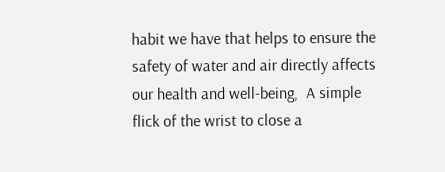habit we have that helps to ensure the safety of water and air directly affects our health and well-being,  A simple flick of the wrist to close a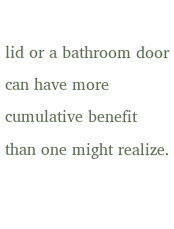lid or a bathroom door can have more cumulative benefit than one might realize.